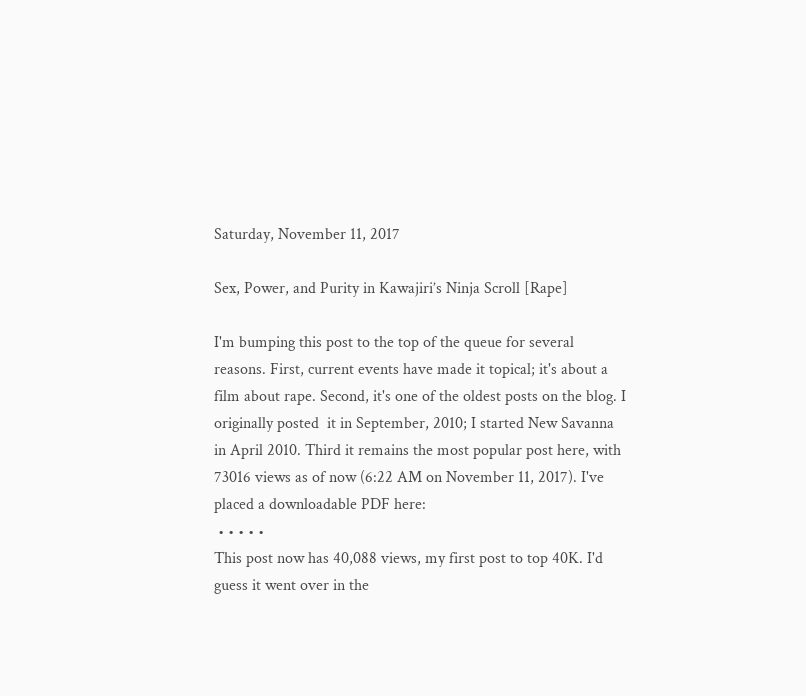Saturday, November 11, 2017

Sex, Power, and Purity in Kawajiri’s Ninja Scroll [Rape]

I'm bumping this post to the top of the queue for several reasons. First, current events have made it topical; it's about a film about rape. Second, it's one of the oldest posts on the blog. I originally posted  it in September, 2010; I started New Savanna in April 2010. Third it remains the most popular post here, with 73016 views as of now (6:22 AM on November 11, 2017). I've placed a downloadable PDF here:
 • • • • •
This post now has 40,088 views, my first post to top 40K. I'd guess it went over in the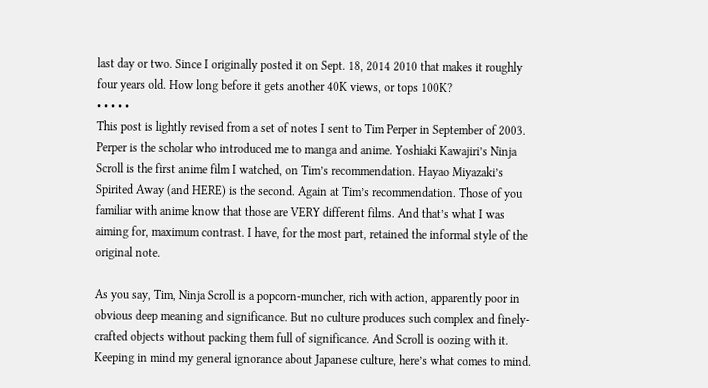last day or two. Since I originally posted it on Sept. 18, 2014 2010 that makes it roughly four years old. How long before it gets another 40K views, or tops 100K?
• • • • •
This post is lightly revised from a set of notes I sent to Tim Perper in September of 2003. Perper is the scholar who introduced me to manga and anime. Yoshiaki Kawajiri’s Ninja Scroll is the first anime film I watched, on Tim’s recommendation. Hayao Miyazaki’s Spirited Away (and HERE) is the second. Again at Tim’s recommendation. Those of you familiar with anime know that those are VERY different films. And that’s what I was aiming for, maximum contrast. I have, for the most part, retained the informal style of the original note.

As you say, Tim, Ninja Scroll is a popcorn-muncher, rich with action, apparently poor in obvious deep meaning and significance. But no culture produces such complex and finely-crafted objects without packing them full of significance. And Scroll is oozing with it. Keeping in mind my general ignorance about Japanese culture, here’s what comes to mind.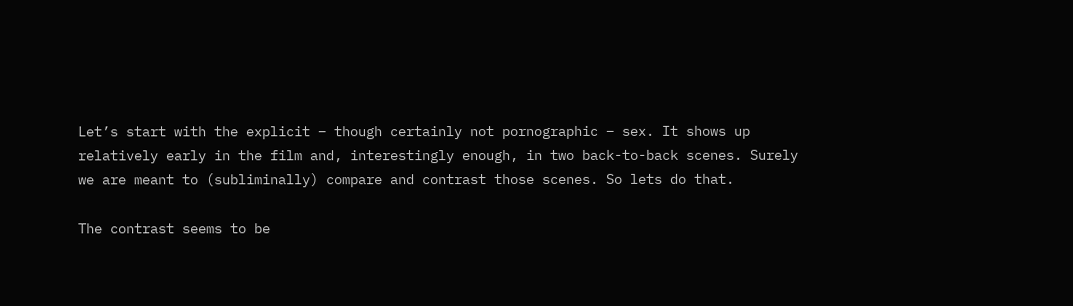Let’s start with the explicit – though certainly not pornographic – sex. It shows up relatively early in the film and, interestingly enough, in two back-to-back scenes. Surely we are meant to (subliminally) compare and contrast those scenes. So lets do that.

The contrast seems to be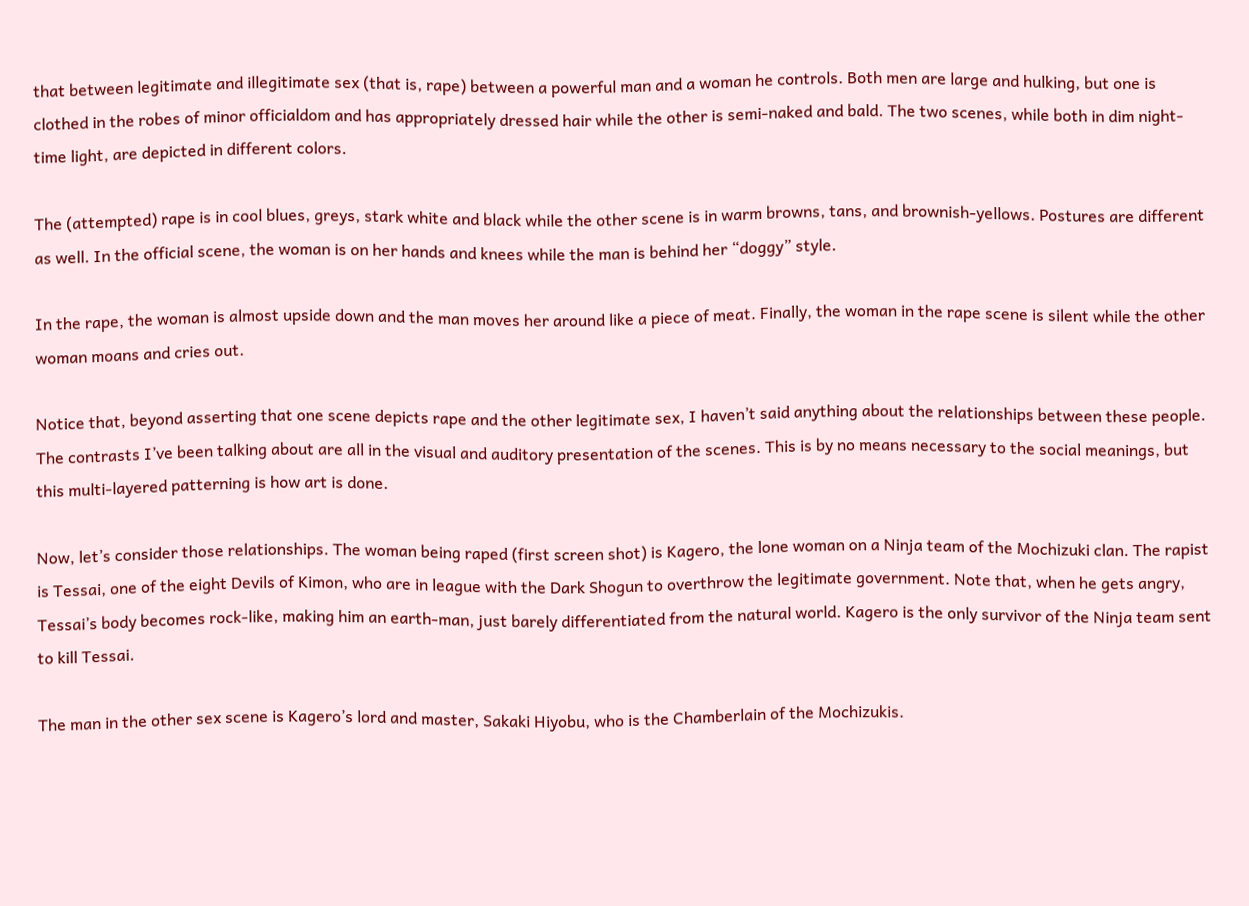that between legitimate and illegitimate sex (that is, rape) between a powerful man and a woman he controls. Both men are large and hulking, but one is clothed in the robes of minor officialdom and has appropriately dressed hair while the other is semi-naked and bald. The two scenes, while both in dim night-time light, are depicted in different colors.

The (attempted) rape is in cool blues, greys, stark white and black while the other scene is in warm browns, tans, and brownish-yellows. Postures are different as well. In the official scene, the woman is on her hands and knees while the man is behind her “doggy” style.

In the rape, the woman is almost upside down and the man moves her around like a piece of meat. Finally, the woman in the rape scene is silent while the other woman moans and cries out.

Notice that, beyond asserting that one scene depicts rape and the other legitimate sex, I haven’t said anything about the relationships between these people. The contrasts I’ve been talking about are all in the visual and auditory presentation of the scenes. This is by no means necessary to the social meanings, but this multi-layered patterning is how art is done.

Now, let’s consider those relationships. The woman being raped (first screen shot) is Kagero, the lone woman on a Ninja team of the Mochizuki clan. The rapist is Tessai, one of the eight Devils of Kimon, who are in league with the Dark Shogun to overthrow the legitimate government. Note that, when he gets angry, Tessai’s body becomes rock-like, making him an earth-man, just barely differentiated from the natural world. Kagero is the only survivor of the Ninja team sent to kill Tessai.

The man in the other sex scene is Kagero’s lord and master, Sakaki Hiyobu, who is the Chamberlain of the Mochizukis.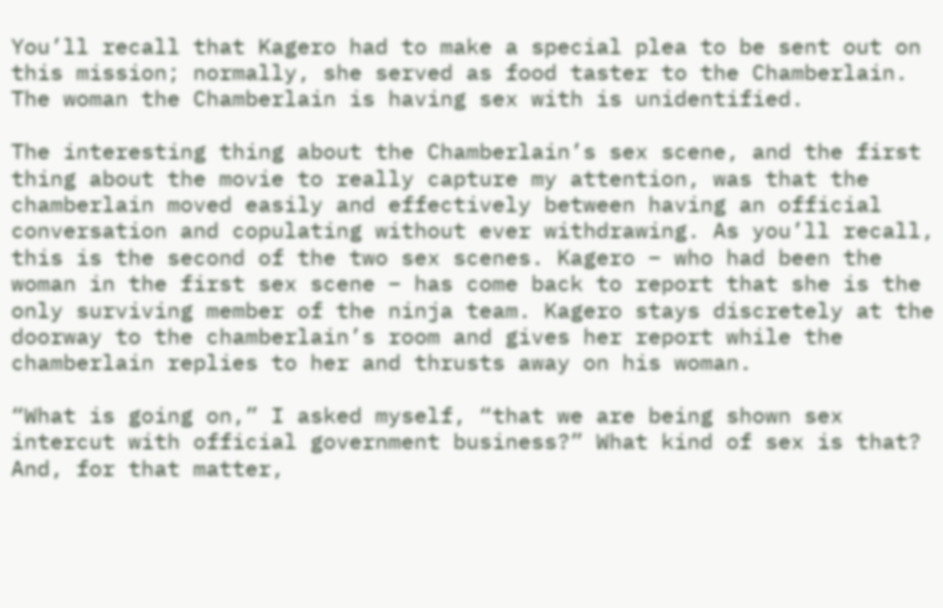You’ll recall that Kagero had to make a special plea to be sent out on this mission; normally, she served as food taster to the Chamberlain. The woman the Chamberlain is having sex with is unidentified.

The interesting thing about the Chamberlain’s sex scene, and the first thing about the movie to really capture my attention, was that the chamberlain moved easily and effectively between having an official conversation and copulating without ever withdrawing. As you’ll recall, this is the second of the two sex scenes. Kagero – who had been the woman in the first sex scene – has come back to report that she is the only surviving member of the ninja team. Kagero stays discretely at the doorway to the chamberlain’s room and gives her report while the chamberlain replies to her and thrusts away on his woman.

“What is going on,” I asked myself, “that we are being shown sex intercut with official government business?” What kind of sex is that? And, for that matter,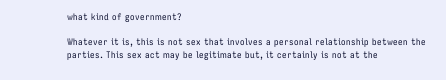what kind of government?

Whatever it is, this is not sex that involves a personal relationship between the parties. This sex act may be legitimate but, it certainly is not at the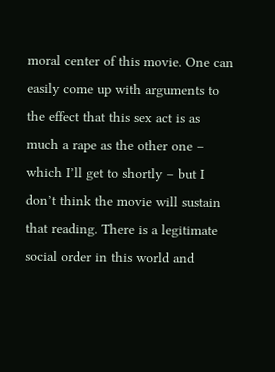moral center of this movie. One can easily come up with arguments to the effect that this sex act is as much a rape as the other one – which I’ll get to shortly – but I don’t think the movie will sustain that reading. There is a legitimate social order in this world and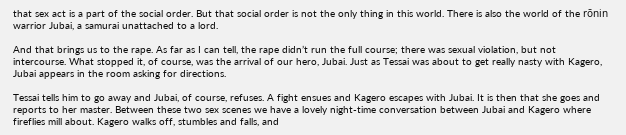that sex act is a part of the social order. But that social order is not the only thing in this world. There is also the world of the rōnin warrior Jubai, a samurai unattached to a lord.

And that brings us to the rape. As far as I can tell, the rape didn’t run the full course; there was sexual violation, but not intercourse. What stopped it, of course, was the arrival of our hero, Jubai. Just as Tessai was about to get really nasty with Kagero, Jubai appears in the room asking for directions.

Tessai tells him to go away and Jubai, of course, refuses. A fight ensues and Kagero escapes with Jubai. It is then that she goes and reports to her master. Between these two sex scenes we have a lovely night-time conversation between Jubai and Kagero where fireflies mill about. Kagero walks off, stumbles and falls, and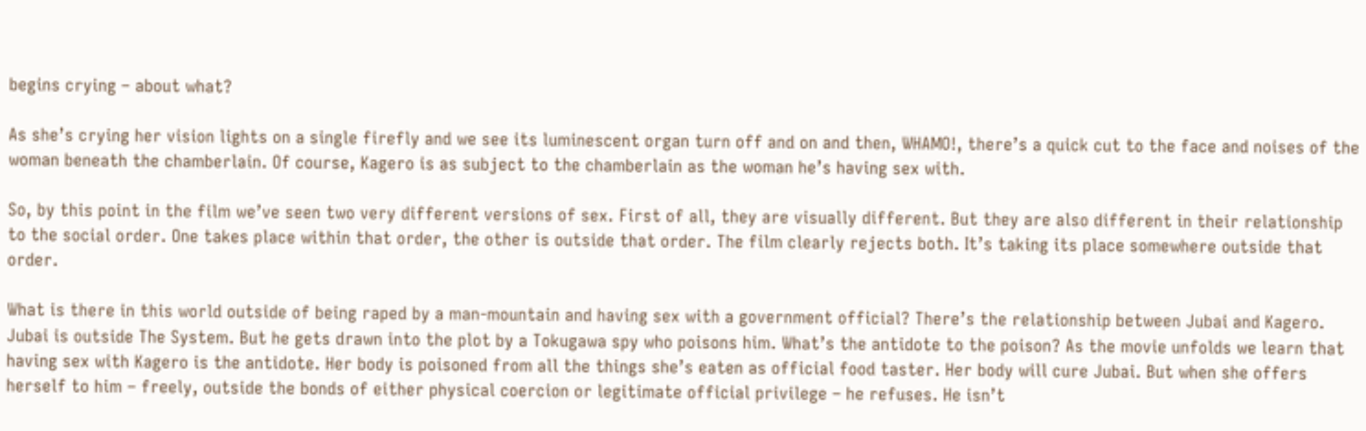begins crying – about what?

As she’s crying her vision lights on a single firefly and we see its luminescent organ turn off and on and then, WHAMO!, there’s a quick cut to the face and noises of the woman beneath the chamberlain. Of course, Kagero is as subject to the chamberlain as the woman he’s having sex with.

So, by this point in the film we’ve seen two very different versions of sex. First of all, they are visually different. But they are also different in their relationship to the social order. One takes place within that order, the other is outside that order. The film clearly rejects both. It’s taking its place somewhere outside that order.

What is there in this world outside of being raped by a man-mountain and having sex with a government official? There’s the relationship between Jubai and Kagero. Jubai is outside The System. But he gets drawn into the plot by a Tokugawa spy who poisons him. What’s the antidote to the poison? As the movie unfolds we learn that having sex with Kagero is the antidote. Her body is poisoned from all the things she’s eaten as official food taster. Her body will cure Jubai. But when she offers herself to him – freely, outside the bonds of either physical coercion or legitimate official privilege – he refuses. He isn’t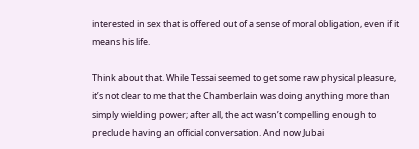interested in sex that is offered out of a sense of moral obligation, even if it means his life.

Think about that. While Tessai seemed to get some raw physical pleasure, it’s not clear to me that the Chamberlain was doing anything more than simply wielding power; after all, the act wasn’t compelling enough to preclude having an official conversation. And now Jubai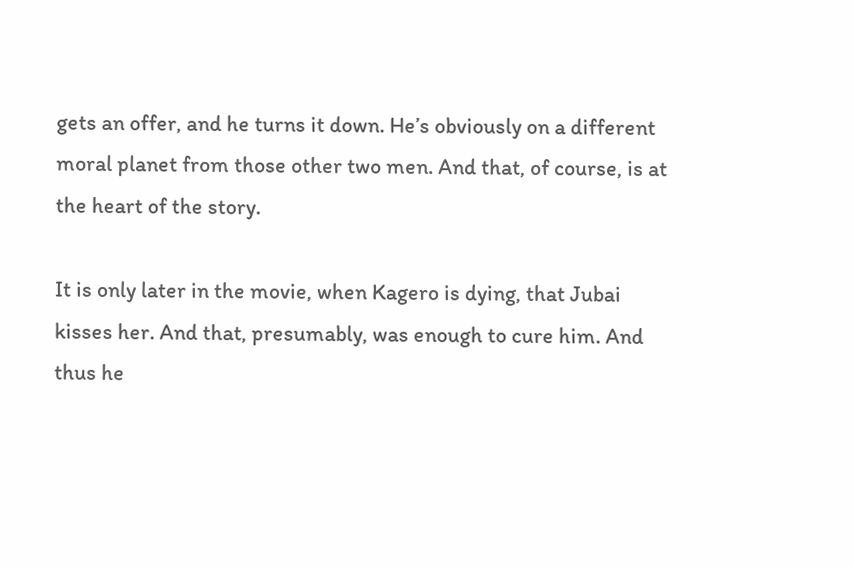gets an offer, and he turns it down. He’s obviously on a different moral planet from those other two men. And that, of course, is at the heart of the story.

It is only later in the movie, when Kagero is dying, that Jubai kisses her. And that, presumably, was enough to cure him. And thus he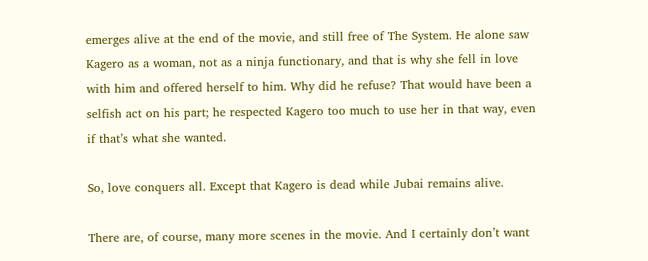emerges alive at the end of the movie, and still free of The System. He alone saw Kagero as a woman, not as a ninja functionary, and that is why she fell in love with him and offered herself to him. Why did he refuse? That would have been a selfish act on his part; he respected Kagero too much to use her in that way, even if that’s what she wanted.

So, love conquers all. Except that Kagero is dead while Jubai remains alive.

There are, of course, many more scenes in the movie. And I certainly don’t want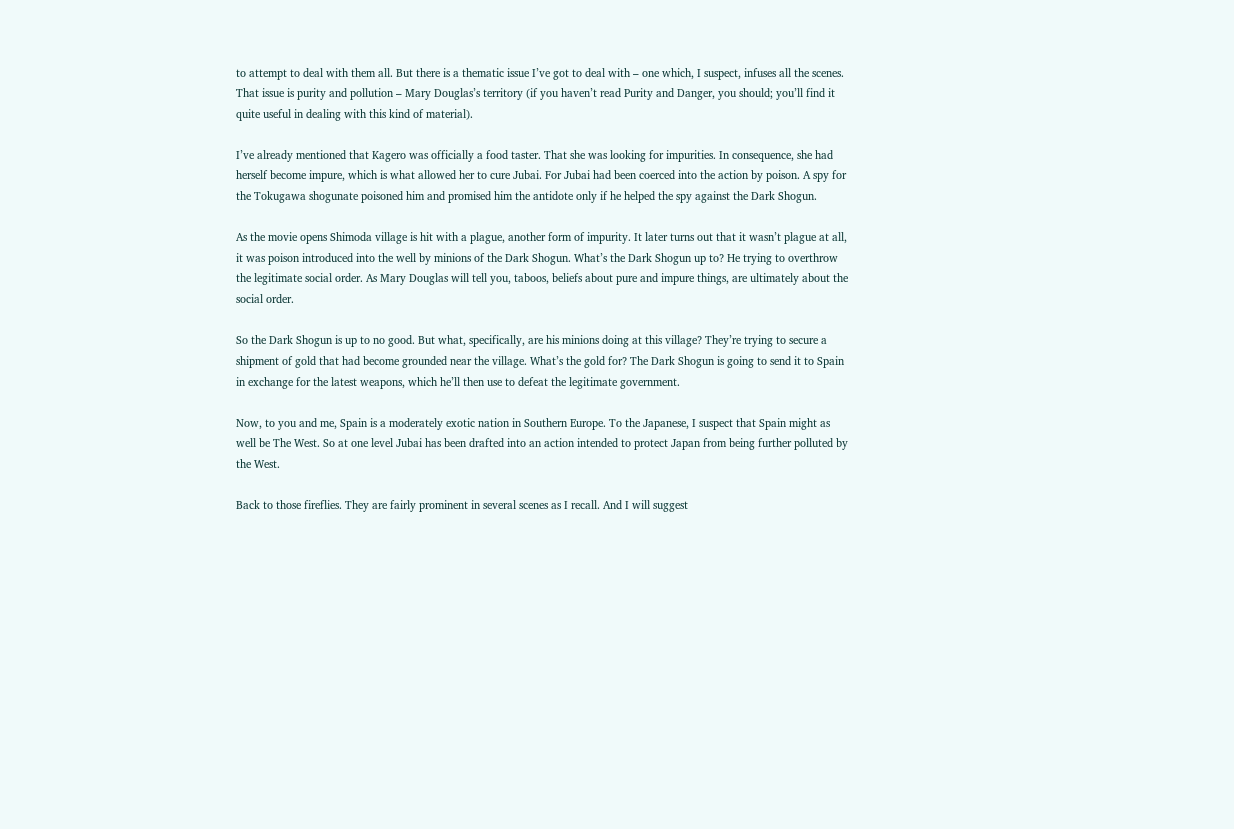to attempt to deal with them all. But there is a thematic issue I’ve got to deal with – one which, I suspect, infuses all the scenes. That issue is purity and pollution – Mary Douglas’s territory (if you haven’t read Purity and Danger, you should; you’ll find it quite useful in dealing with this kind of material).

I’ve already mentioned that Kagero was officially a food taster. That she was looking for impurities. In consequence, she had herself become impure, which is what allowed her to cure Jubai. For Jubai had been coerced into the action by poison. A spy for the Tokugawa shogunate poisoned him and promised him the antidote only if he helped the spy against the Dark Shogun.

As the movie opens Shimoda village is hit with a plague, another form of impurity. It later turns out that it wasn’t plague at all, it was poison introduced into the well by minions of the Dark Shogun. What’s the Dark Shogun up to? He trying to overthrow the legitimate social order. As Mary Douglas will tell you, taboos, beliefs about pure and impure things, are ultimately about the social order.

So the Dark Shogun is up to no good. But what, specifically, are his minions doing at this village? They’re trying to secure a shipment of gold that had become grounded near the village. What’s the gold for? The Dark Shogun is going to send it to Spain in exchange for the latest weapons, which he’ll then use to defeat the legitimate government.

Now, to you and me, Spain is a moderately exotic nation in Southern Europe. To the Japanese, I suspect that Spain might as well be The West. So at one level Jubai has been drafted into an action intended to protect Japan from being further polluted by the West.

Back to those fireflies. They are fairly prominent in several scenes as I recall. And I will suggest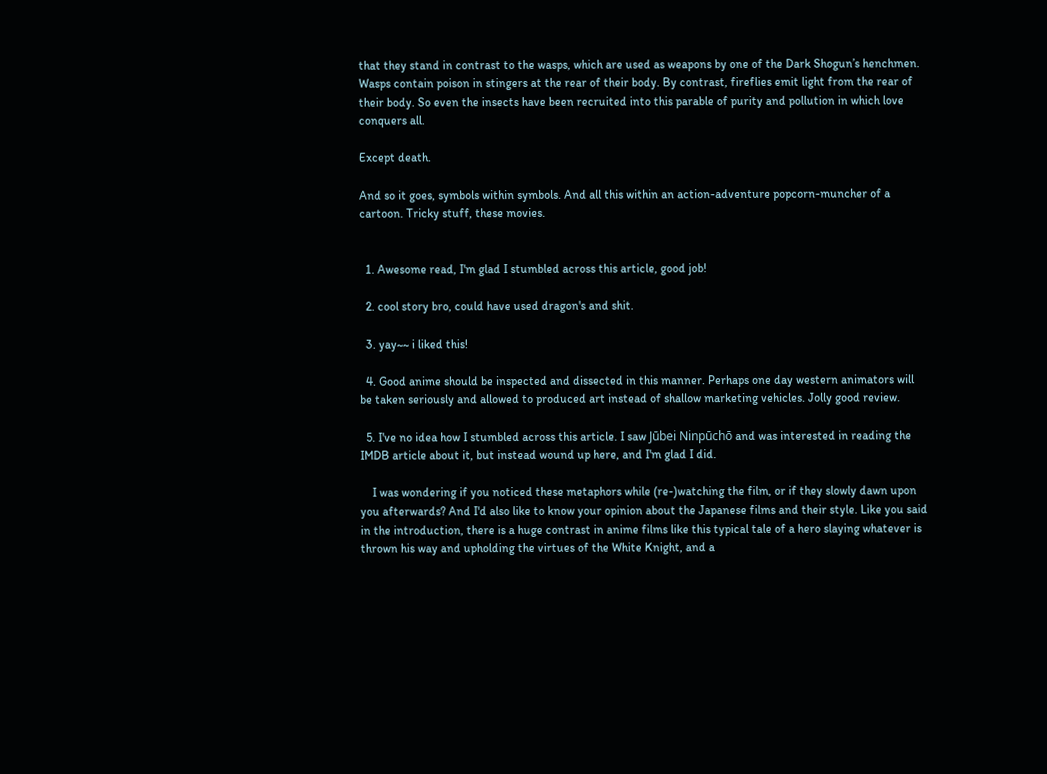that they stand in contrast to the wasps, which are used as weapons by one of the Dark Shogun’s henchmen. Wasps contain poison in stingers at the rear of their body. By contrast, fireflies emit light from the rear of their body. So even the insects have been recruited into this parable of purity and pollution in which love conquers all.

Except death.

And so it goes, symbols within symbols. And all this within an action-adventure popcorn-muncher of a cartoon. Tricky stuff, these movies.


  1. Awesome read, I'm glad I stumbled across this article, good job!

  2. cool story bro, could have used dragon's and shit.

  3. yay~~ i liked this!

  4. Good anime should be inspected and dissected in this manner. Perhaps one day western animators will be taken seriously and allowed to produced art instead of shallow marketing vehicles. Jolly good review.

  5. I've no idea how I stumbled across this article. I saw Jūbei Ninpūchō and was interested in reading the IMDB article about it, but instead wound up here, and I'm glad I did.

    I was wondering if you noticed these metaphors while (re-)watching the film, or if they slowly dawn upon you afterwards? And I'd also like to know your opinion about the Japanese films and their style. Like you said in the introduction, there is a huge contrast in anime films like this typical tale of a hero slaying whatever is thrown his way and upholding the virtues of the White Knight, and a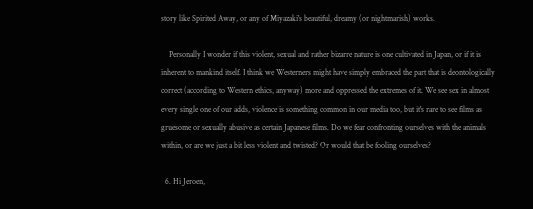story like Spirited Away, or any of Miyazaki's beautiful, dreamy (or nightmarish) works.

    Personally I wonder if this violent, sexual and rather bizarre nature is one cultivated in Japan, or if it is inherent to mankind itself. I think we Westerners might have simply embraced the part that is deontologically correct (according to Western ethics, anyway) more and oppressed the extremes of it. We see sex in almost every single one of our adds, violence is something common in our media too, but it's rare to see films as gruesome or sexually abusive as certain Japanese films. Do we fear confronting ourselves with the animals within, or are we just a bit less violent and twisted? Or would that be fooling ourselves?

  6. Hi Jeroen,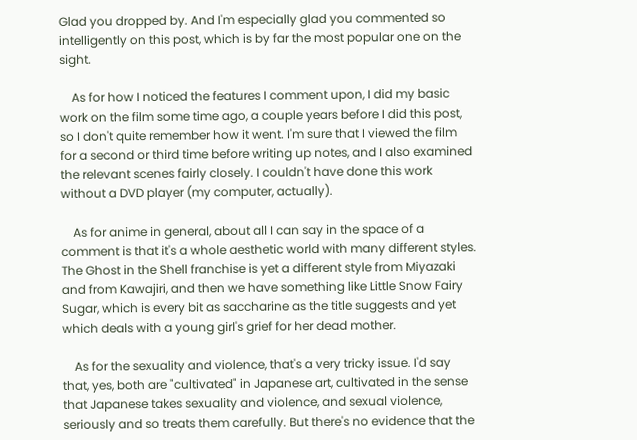Glad you dropped by. And I'm especially glad you commented so intelligently on this post, which is by far the most popular one on the sight.

    As for how I noticed the features I comment upon, I did my basic work on the film some time ago, a couple years before I did this post, so I don't quite remember how it went. I'm sure that I viewed the film for a second or third time before writing up notes, and I also examined the relevant scenes fairly closely. I couldn't have done this work without a DVD player (my computer, actually).

    As for anime in general, about all I can say in the space of a comment is that it's a whole aesthetic world with many different styles. The Ghost in the Shell franchise is yet a different style from Miyazaki and from Kawajiri, and then we have something like Little Snow Fairy Sugar, which is every bit as saccharine as the title suggests and yet which deals with a young girl's grief for her dead mother.

    As for the sexuality and violence, that's a very tricky issue. I'd say that, yes, both are "cultivated" in Japanese art, cultivated in the sense that Japanese takes sexuality and violence, and sexual violence, seriously and so treats them carefully. But there's no evidence that the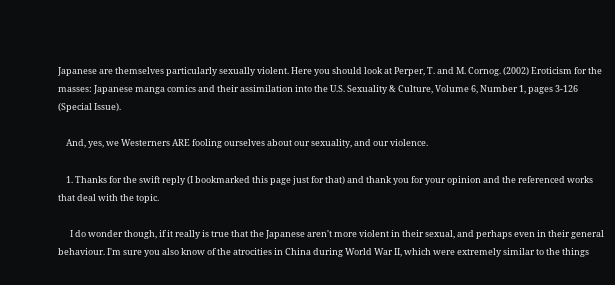Japanese are themselves particularly sexually violent. Here you should look at Perper, T. and M. Cornog. (2002) Eroticism for the masses: Japanese manga comics and their assimilation into the U.S. Sexuality & Culture, Volume 6, Number 1, pages 3-126 (Special Issue).

    And, yes, we Westerners ARE fooling ourselves about our sexuality, and our violence.

    1. Thanks for the swift reply (I bookmarked this page just for that) and thank you for your opinion and the referenced works that deal with the topic.

      I do wonder though, if it really is true that the Japanese aren't more violent in their sexual, and perhaps even in their general behaviour. I'm sure you also know of the atrocities in China during World War II, which were extremely similar to the things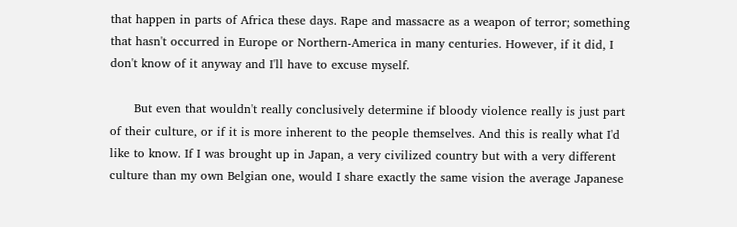that happen in parts of Africa these days. Rape and massacre as a weapon of terror; something that hasn't occurred in Europe or Northern-America in many centuries. However, if it did, I don't know of it anyway and I'll have to excuse myself.

      But even that wouldn't really conclusively determine if bloody violence really is just part of their culture, or if it is more inherent to the people themselves. And this is really what I'd like to know. If I was brought up in Japan, a very civilized country but with a very different culture than my own Belgian one, would I share exactly the same vision the average Japanese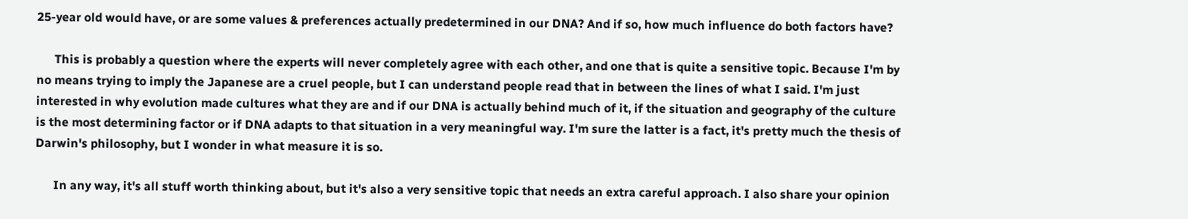25-year old would have, or are some values & preferences actually predetermined in our DNA? And if so, how much influence do both factors have?

      This is probably a question where the experts will never completely agree with each other, and one that is quite a sensitive topic. Because I'm by no means trying to imply the Japanese are a cruel people, but I can understand people read that in between the lines of what I said. I'm just interested in why evolution made cultures what they are and if our DNA is actually behind much of it, if the situation and geography of the culture is the most determining factor or if DNA adapts to that situation in a very meaningful way. I'm sure the latter is a fact, it's pretty much the thesis of Darwin's philosophy, but I wonder in what measure it is so.

      In any way, it's all stuff worth thinking about, but it's also a very sensitive topic that needs an extra careful approach. I also share your opinion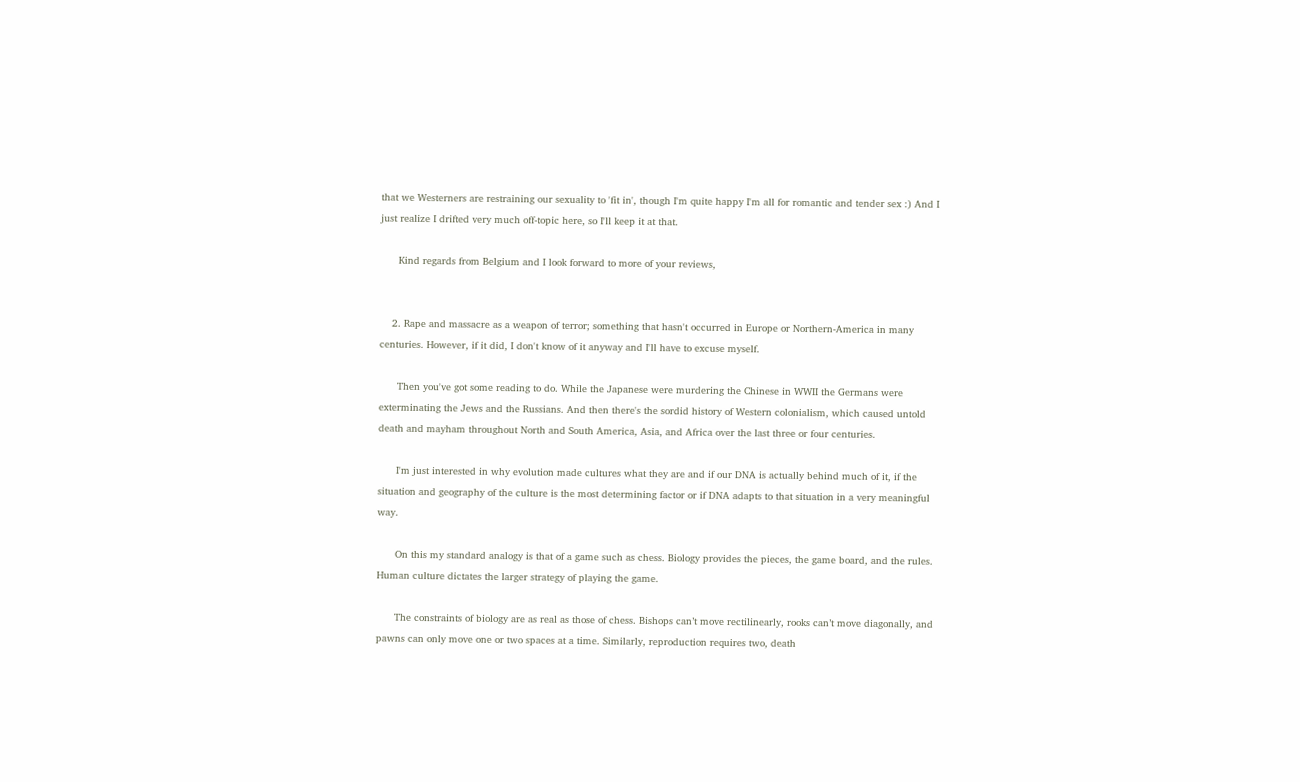that we Westerners are restraining our sexuality to 'fit in', though I'm quite happy I'm all for romantic and tender sex :) And I just realize I drifted very much off-topic here, so I'll keep it at that.

      Kind regards from Belgium and I look forward to more of your reviews,


    2. Rape and massacre as a weapon of terror; something that hasn't occurred in Europe or Northern-America in many centuries. However, if it did, I don't know of it anyway and I'll have to excuse myself.

      Then you've got some reading to do. While the Japanese were murdering the Chinese in WWII the Germans were exterminating the Jews and the Russians. And then there's the sordid history of Western colonialism, which caused untold death and mayham throughout North and South America, Asia, and Africa over the last three or four centuries.

      I'm just interested in why evolution made cultures what they are and if our DNA is actually behind much of it, if the situation and geography of the culture is the most determining factor or if DNA adapts to that situation in a very meaningful way.

      On this my standard analogy is that of a game such as chess. Biology provides the pieces, the game board, and the rules. Human culture dictates the larger strategy of playing the game.

      The constraints of biology are as real as those of chess. Bishops can’t move rectilinearly, rooks can’t move diagonally, and pawns can only move one or two spaces at a time. Similarly, reproduction requires two, death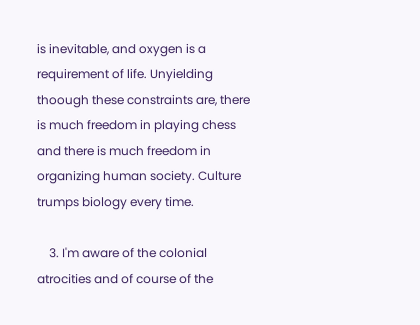is inevitable, and oxygen is a requirement of life. Unyielding thoough these constraints are, there is much freedom in playing chess and there is much freedom in organizing human society. Culture trumps biology every time.

    3. I'm aware of the colonial atrocities and of course of the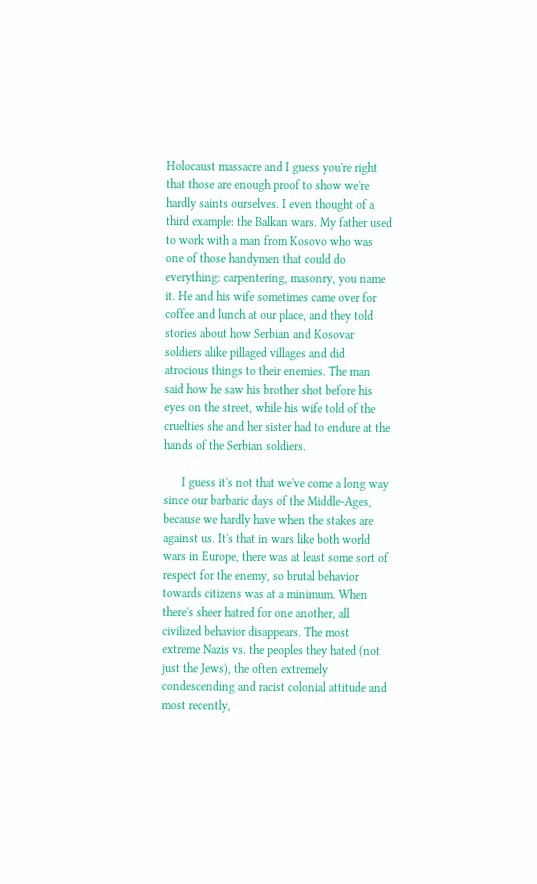Holocaust massacre and I guess you're right that those are enough proof to show we're hardly saints ourselves. I even thought of a third example: the Balkan wars. My father used to work with a man from Kosovo who was one of those handymen that could do everything: carpentering, masonry, you name it. He and his wife sometimes came over for coffee and lunch at our place, and they told stories about how Serbian and Kosovar soldiers alike pillaged villages and did atrocious things to their enemies. The man said how he saw his brother shot before his eyes on the street, while his wife told of the cruelties she and her sister had to endure at the hands of the Serbian soldiers.

      I guess it's not that we've come a long way since our barbaric days of the Middle-Ages, because we hardly have when the stakes are against us. It's that in wars like both world wars in Europe, there was at least some sort of respect for the enemy, so brutal behavior towards citizens was at a minimum. When there's sheer hatred for one another, all civilized behavior disappears. The most extreme Nazis vs. the peoples they hated (not just the Jews), the often extremely condescending and racist colonial attitude and most recently,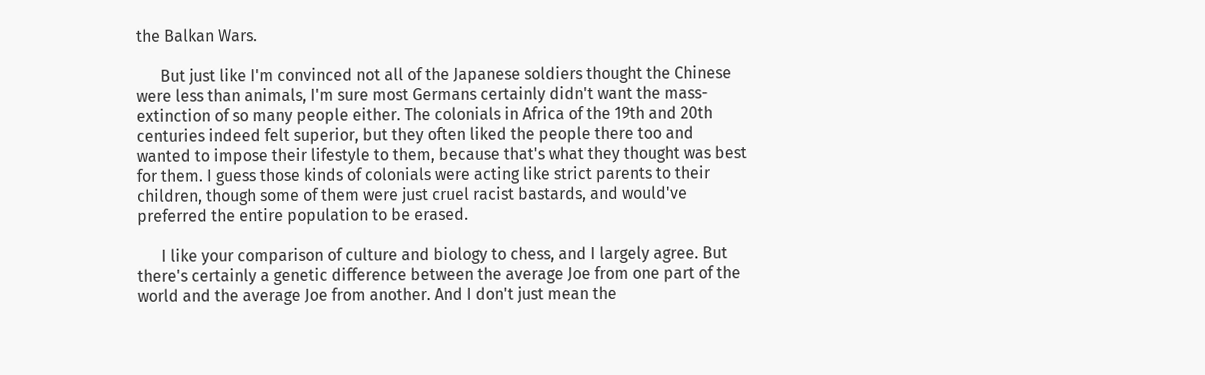the Balkan Wars.

      But just like I'm convinced not all of the Japanese soldiers thought the Chinese were less than animals, I'm sure most Germans certainly didn't want the mass-extinction of so many people either. The colonials in Africa of the 19th and 20th centuries indeed felt superior, but they often liked the people there too and wanted to impose their lifestyle to them, because that's what they thought was best for them. I guess those kinds of colonials were acting like strict parents to their children, though some of them were just cruel racist bastards, and would've preferred the entire population to be erased.

      I like your comparison of culture and biology to chess, and I largely agree. But there's certainly a genetic difference between the average Joe from one part of the world and the average Joe from another. And I don't just mean the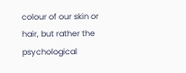colour of our skin or hair, but rather the psychological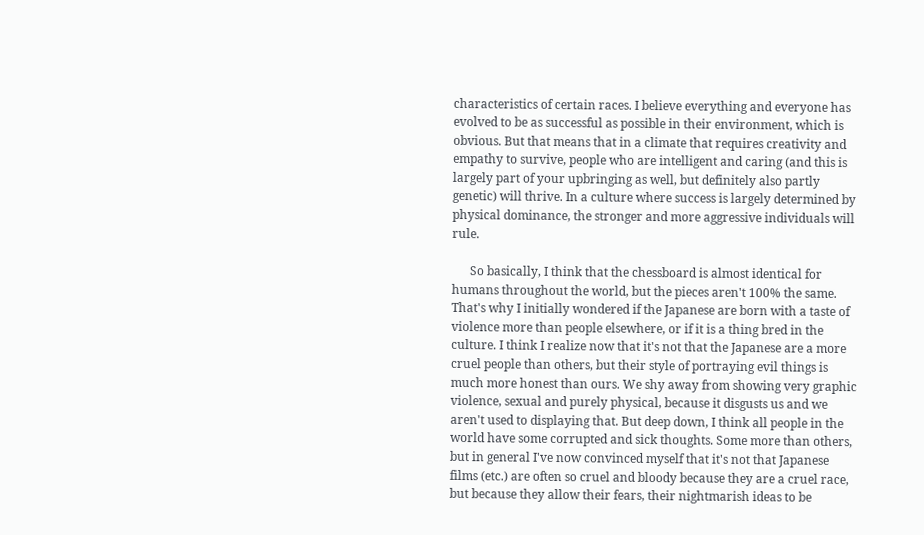characteristics of certain races. I believe everything and everyone has evolved to be as successful as possible in their environment, which is obvious. But that means that in a climate that requires creativity and empathy to survive, people who are intelligent and caring (and this is largely part of your upbringing as well, but definitely also partly genetic) will thrive. In a culture where success is largely determined by physical dominance, the stronger and more aggressive individuals will rule.

      So basically, I think that the chessboard is almost identical for humans throughout the world, but the pieces aren't 100% the same. That's why I initially wondered if the Japanese are born with a taste of violence more than people elsewhere, or if it is a thing bred in the culture. I think I realize now that it's not that the Japanese are a more cruel people than others, but their style of portraying evil things is much more honest than ours. We shy away from showing very graphic violence, sexual and purely physical, because it disgusts us and we aren't used to displaying that. But deep down, I think all people in the world have some corrupted and sick thoughts. Some more than others, but in general I've now convinced myself that it's not that Japanese films (etc.) are often so cruel and bloody because they are a cruel race, but because they allow their fears, their nightmarish ideas to be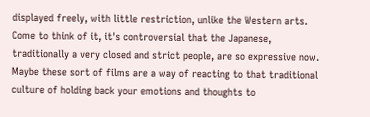displayed freely, with little restriction, unlike the Western arts. Come to think of it, it's controversial that the Japanese, traditionally a very closed and strict people, are so expressive now. Maybe these sort of films are a way of reacting to that traditional culture of holding back your emotions and thoughts to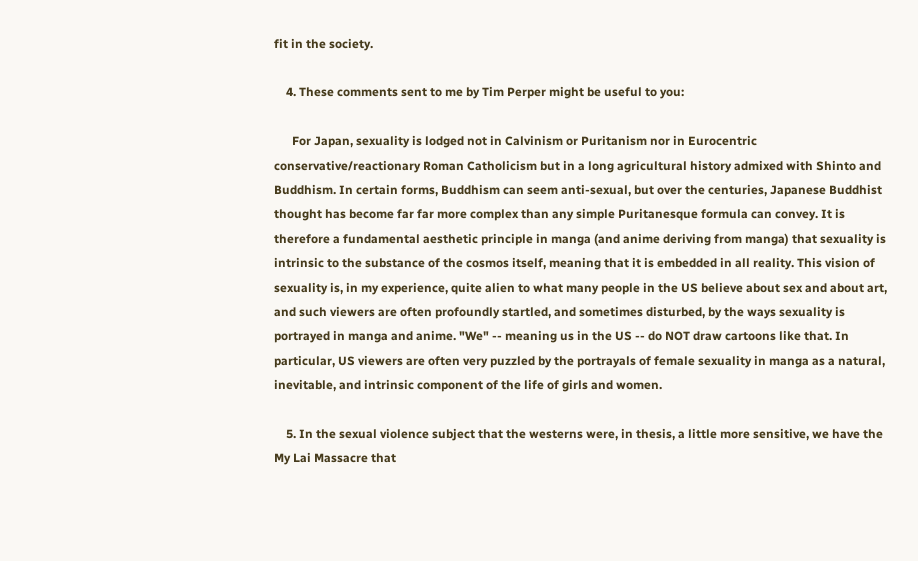fit in the society.

    4. These comments sent to me by Tim Perper might be useful to you:

      For Japan, sexuality is lodged not in Calvinism or Puritanism nor in Eurocentric conservative/reactionary Roman Catholicism but in a long agricultural history admixed with Shinto and Buddhism. In certain forms, Buddhism can seem anti-sexual, but over the centuries, Japanese Buddhist thought has become far far more complex than any simple Puritanesque formula can convey. It is therefore a fundamental aesthetic principle in manga (and anime deriving from manga) that sexuality is intrinsic to the substance of the cosmos itself, meaning that it is embedded in all reality. This vision of sexuality is, in my experience, quite alien to what many people in the US believe about sex and about art, and such viewers are often profoundly startled, and sometimes disturbed, by the ways sexuality is portrayed in manga and anime. "We" -- meaning us in the US -- do NOT draw cartoons like that. In particular, US viewers are often very puzzled by the portrayals of female sexuality in manga as a natural, inevitable, and intrinsic component of the life of girls and women.

    5. In the sexual violence subject that the westerns were, in thesis, a little more sensitive, we have the My Lai Massacre that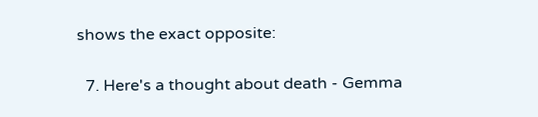shows the exact opposite:

  7. Here's a thought about death - Gemma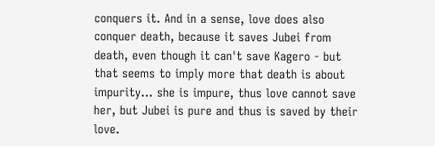conquers it. And in a sense, love does also conquer death, because it saves Jubei from death, even though it can't save Kagero - but that seems to imply more that death is about impurity... she is impure, thus love cannot save her, but Jubei is pure and thus is saved by their love.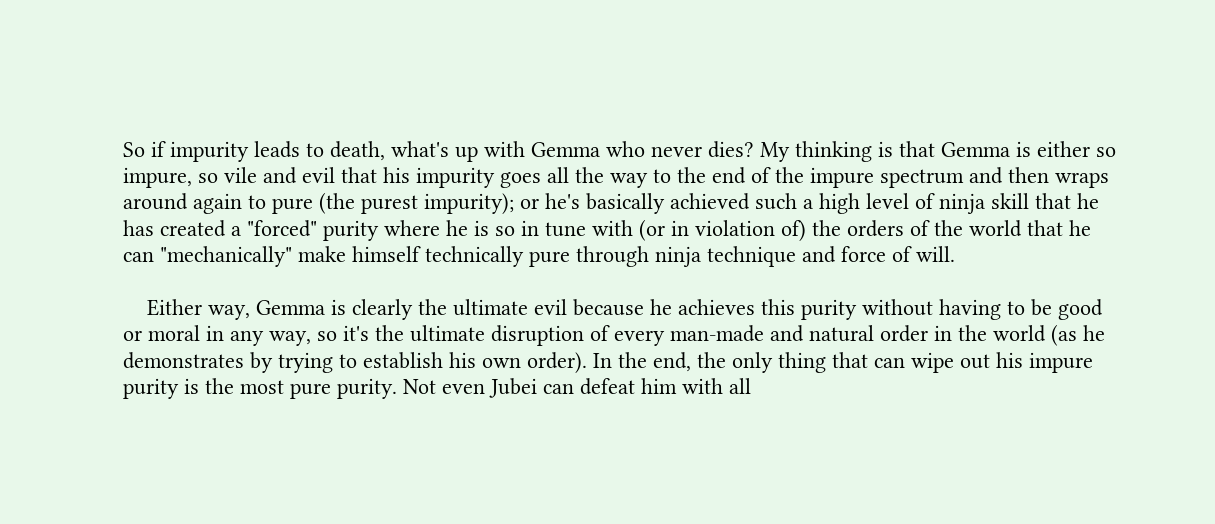So if impurity leads to death, what's up with Gemma who never dies? My thinking is that Gemma is either so impure, so vile and evil that his impurity goes all the way to the end of the impure spectrum and then wraps around again to pure (the purest impurity); or he's basically achieved such a high level of ninja skill that he has created a "forced" purity where he is so in tune with (or in violation of) the orders of the world that he can "mechanically" make himself technically pure through ninja technique and force of will.

    Either way, Gemma is clearly the ultimate evil because he achieves this purity without having to be good or moral in any way, so it's the ultimate disruption of every man-made and natural order in the world (as he demonstrates by trying to establish his own order). In the end, the only thing that can wipe out his impure purity is the most pure purity. Not even Jubei can defeat him with all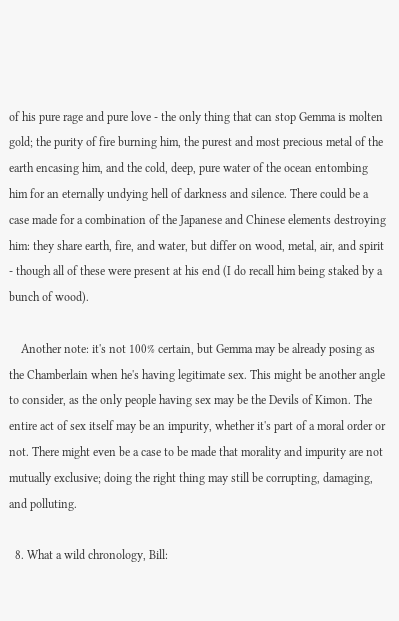of his pure rage and pure love - the only thing that can stop Gemma is molten gold; the purity of fire burning him, the purest and most precious metal of the earth encasing him, and the cold, deep, pure water of the ocean entombing him for an eternally undying hell of darkness and silence. There could be a case made for a combination of the Japanese and Chinese elements destroying him: they share earth, fire, and water, but differ on wood, metal, air, and spirit - though all of these were present at his end (I do recall him being staked by a bunch of wood).

    Another note: it's not 100% certain, but Gemma may be already posing as the Chamberlain when he's having legitimate sex. This might be another angle to consider, as the only people having sex may be the Devils of Kimon. The entire act of sex itself may be an impurity, whether it's part of a moral order or not. There might even be a case to be made that morality and impurity are not mutually exclusive; doing the right thing may still be corrupting, damaging, and polluting.

  8. What a wild chronology, Bill: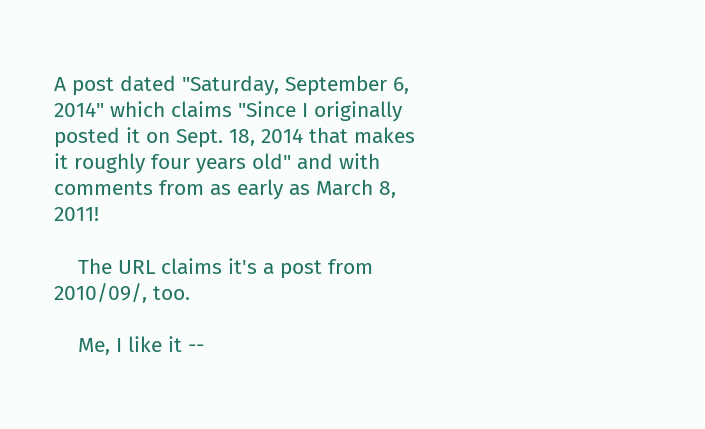A post dated "Saturday, September 6, 2014" which claims "Since I originally posted it on Sept. 18, 2014 that makes it roughly four years old" and with comments from as early as March 8, 2011!

    The URL claims it's a post from 2010/09/, too.

    Me, I like it --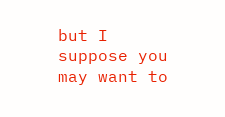but I suppose you may want to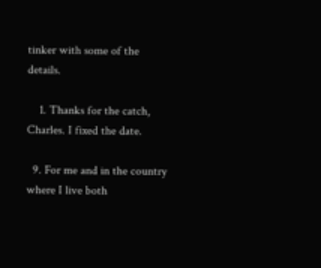tinker with some of the details.

    1. Thanks for the catch, Charles. I fixed the date.

  9. For me and in the country where I live both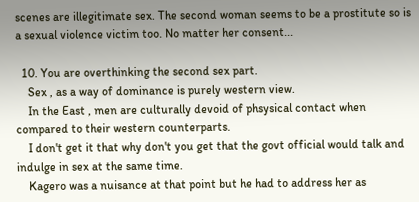scenes are illegitimate sex. The second woman seems to be a prostitute so is a sexual violence victim too. No matter her consent...

  10. You are overthinking the second sex part.
    Sex , as a way of dominance is purely western view.
    In the East , men are culturally devoid of phsysical contact when compared to their western counterparts.
    I don't get it that why don't you get that the govt official would talk and indulge in sex at the same time.
    Kagero was a nuisance at that point but he had to address her as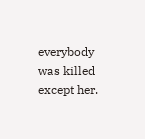everybody was killed except her.